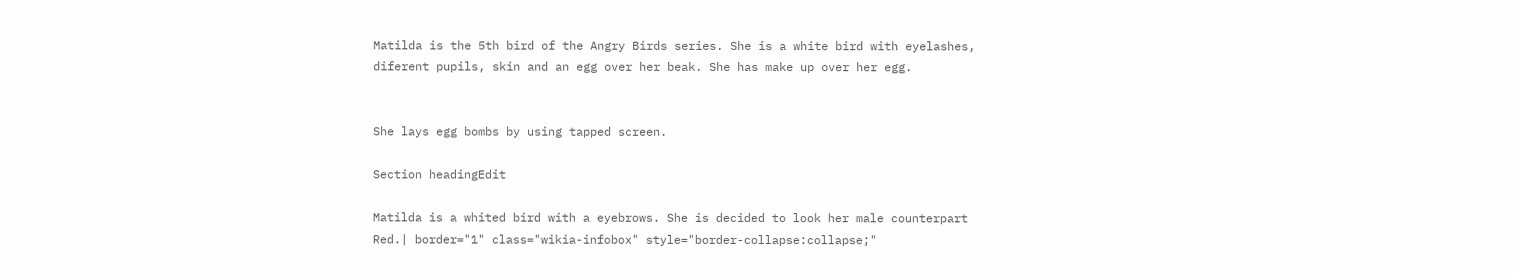Matilda is the 5th bird of the Angry Birds series. She is a white bird with eyelashes, diferent pupils, skin and an egg over her beak. She has make up over her egg.


She lays egg bombs by using tapped screen.

Section headingEdit

Matilda is a whited bird with a eyebrows. She is decided to look her male counterpart Red.| border="1" class="wikia-infobox" style="border-collapse:collapse;"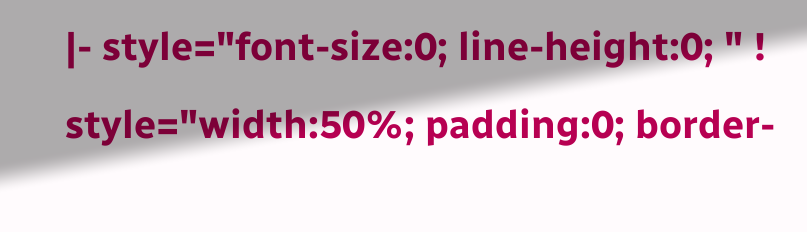|- style="font-size:0; line-height:0; " ! style="width:50%; padding:0; border-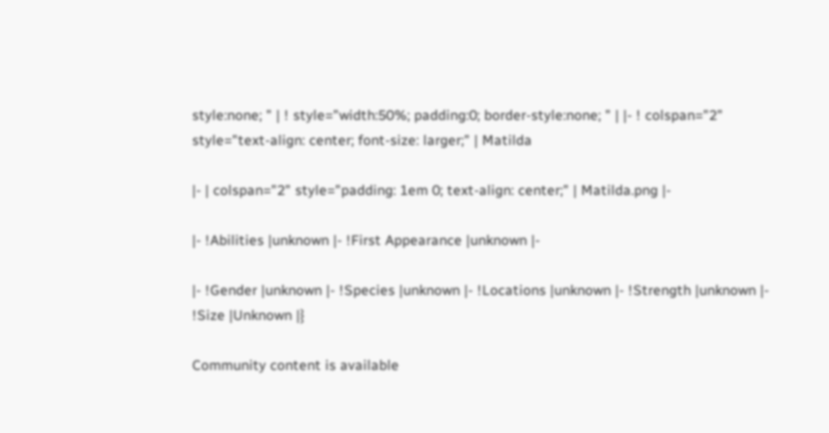style:none; " | ! style="width:50%; padding:0; border-style:none; " | |- ! colspan="2" style="text-align: center; font-size: larger;" | Matilda

|- | colspan="2" style="padding: 1em 0; text-align: center;" | Matilda.png |-

|- !Abilities |unknown |- !First Appearance |unknown |-

|- !Gender |unknown |- !Species |unknown |- !Locations |unknown |- !Strength |unknown |- !Size |Unknown |}

Community content is available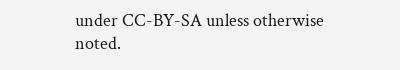under CC-BY-SA unless otherwise noted.